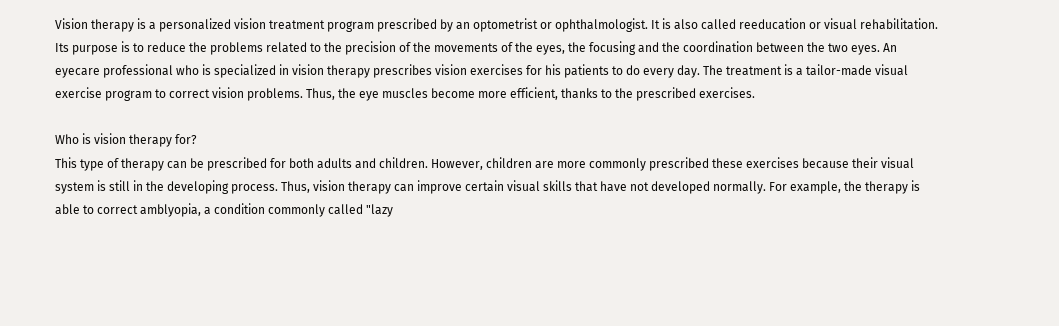Vision therapy is a personalized vision treatment program prescribed by an optometrist or ophthalmologist. It is also called reeducation or visual rehabilitation. Its purpose is to reduce the problems related to the precision of the movements of the eyes, the focusing and the coordination between the two eyes. An eyecare professional who is specialized in vision therapy prescribes vision exercises for his patients to do every day. The treatment is a tailor-made visual exercise program to correct vision problems. Thus, the eye muscles become more efficient, thanks to the prescribed exercises.

Who is vision therapy for?
This type of therapy can be prescribed for both adults and children. However, children are more commonly prescribed these exercises because their visual system is still in the developing process. Thus, vision therapy can improve certain visual skills that have not developed normally. For example, the therapy is able to correct amblyopia, a condition commonly called "lazy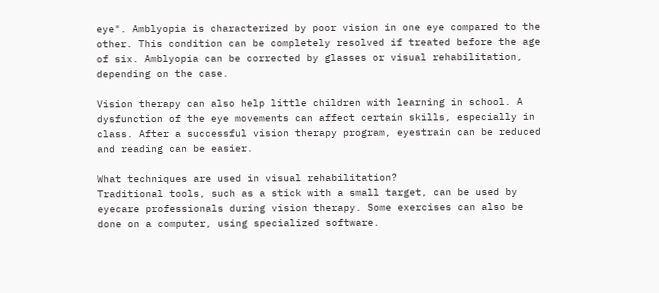eye". Amblyopia is characterized by poor vision in one eye compared to the other. This condition can be completely resolved if treated before the age of six. Amblyopia can be corrected by glasses or visual rehabilitation, depending on the case.

Vision therapy can also help little children with learning in school. A dysfunction of the eye movements can affect certain skills, especially in class. After a successful vision therapy program, eyestrain can be reduced and reading can be easier.

What techniques are used in visual rehabilitation?
Traditional tools, such as a stick with a small target, can be used by eyecare professionals during vision therapy. Some exercises can also be done on a computer, using specialized software.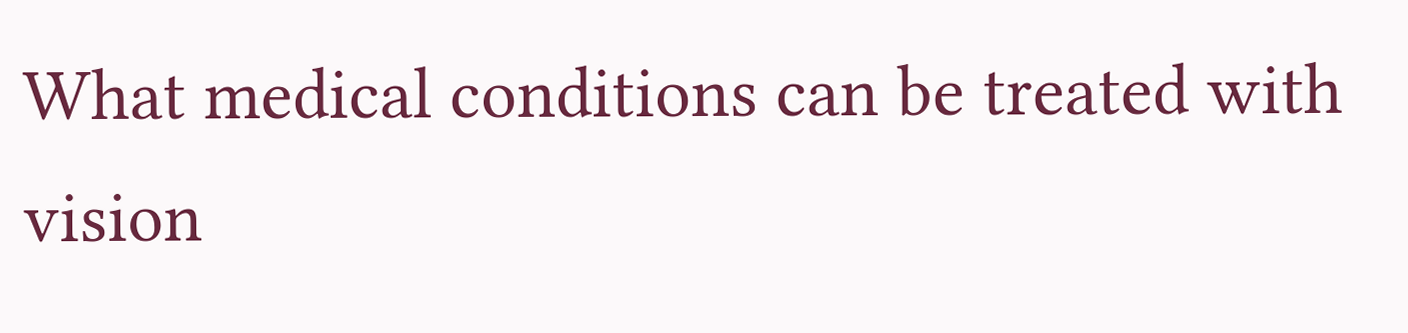What medical conditions can be treated with vision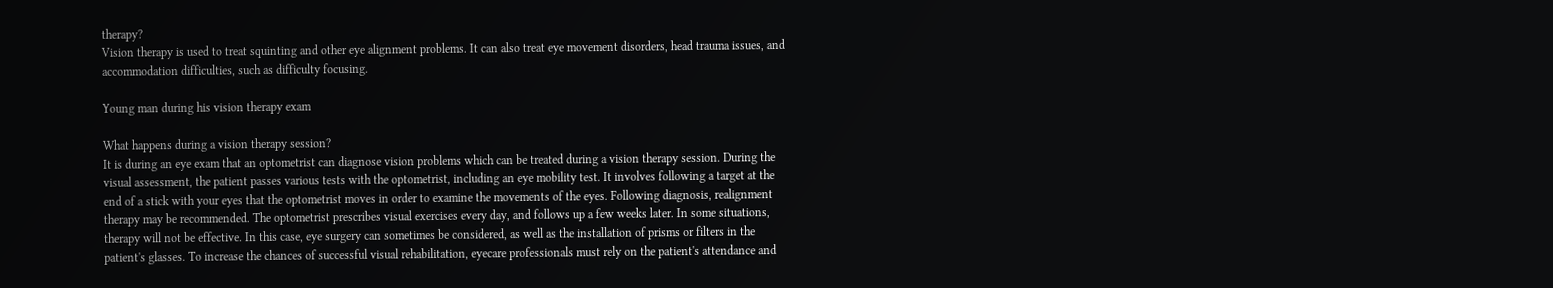therapy?
Vision therapy is used to treat squinting and other eye alignment problems. It can also treat eye movement disorders, head trauma issues, and accommodation difficulties, such as difficulty focusing.

Young man during his vision therapy exam

What happens during a vision therapy session?
It is during an eye exam that an optometrist can diagnose vision problems which can be treated during a vision therapy session. During the visual assessment, the patient passes various tests with the optometrist, including an eye mobility test. It involves following a target at the end of a stick with your eyes that the optometrist moves in order to examine the movements of the eyes. Following diagnosis, realignment therapy may be recommended. The optometrist prescribes visual exercises every day, and follows up a few weeks later. In some situations, therapy will not be effective. In this case, eye surgery can sometimes be considered, as well as the installation of prisms or filters in the patient's glasses. To increase the chances of successful visual rehabilitation, eyecare professionals must rely on the patient's attendance and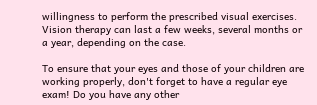willingness to perform the prescribed visual exercises. Vision therapy can last a few weeks, several months or a year, depending on the case.

To ensure that your eyes and those of your children are working properly, don't forget to have a regular eye exam! Do you have any other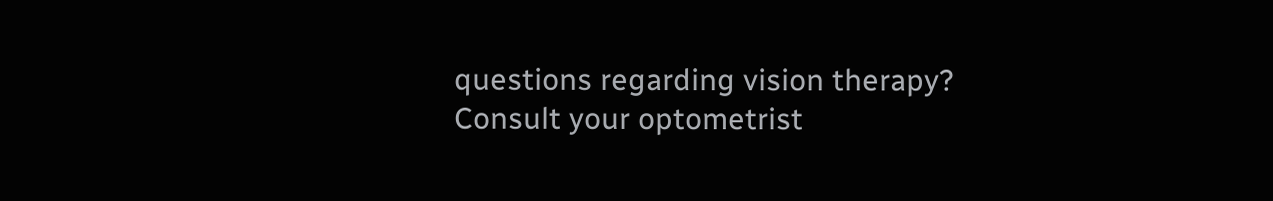questions regarding vision therapy? Consult your optometrist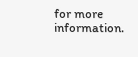for more information.